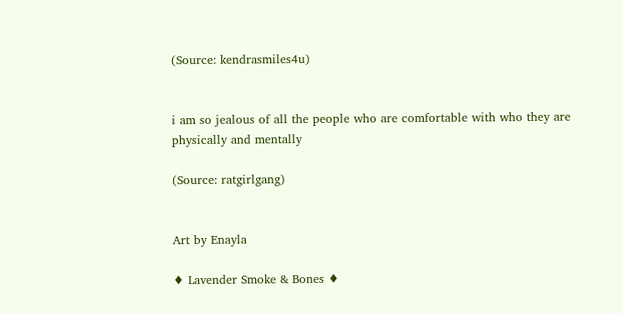(Source: kendrasmiles4u)


i am so jealous of all the people who are comfortable with who they are physically and mentally

(Source: ratgirlgang)


Art by Enayla

♦ Lavender Smoke & Bones ♦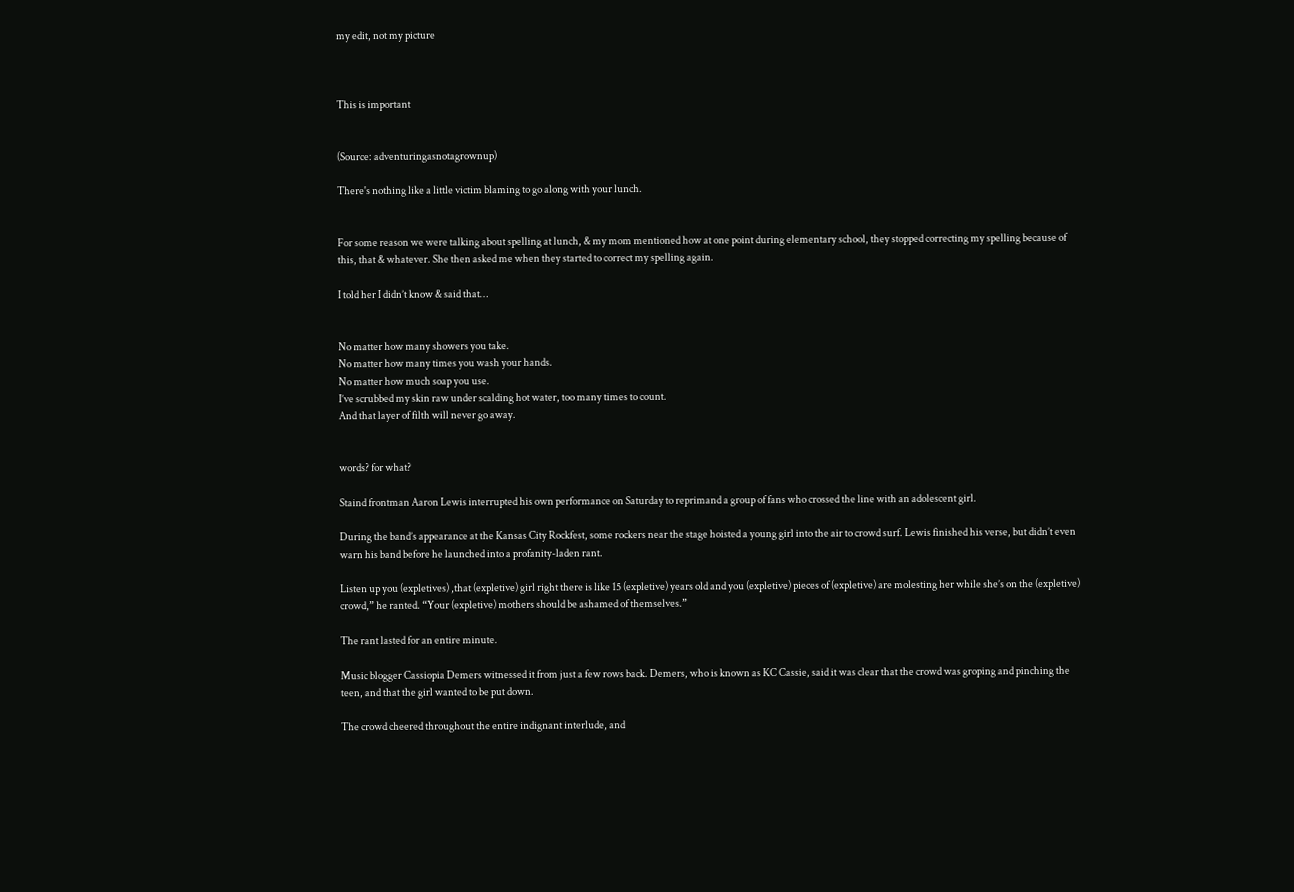my edit, not my picture



This is important


(Source: adventuringasnotagrownup)

There's nothing like a little victim blaming to go along with your lunch.


For some reason we were talking about spelling at lunch, & my mom mentioned how at one point during elementary school, they stopped correcting my spelling because of this, that & whatever. She then asked me when they started to correct my spelling again.

I told her I didn’t know & said that…


No matter how many showers you take.
No matter how many times you wash your hands.
No matter how much soap you use.
I’ve scrubbed my skin raw under scalding hot water, too many times to count.
And that layer of filth will never go away.


words? for what?

Staind frontman Aaron Lewis interrupted his own performance on Saturday to reprimand a group of fans who crossed the line with an adolescent girl.

During the band’s appearance at the Kansas City Rockfest, some rockers near the stage hoisted a young girl into the air to crowd surf. Lewis finished his verse, but didn’t even warn his band before he launched into a profanity-laden rant.

Listen up you (expletives) ,that (expletive) girl right there is like 15 (expletive) years old and you (expletive) pieces of (expletive) are molesting her while she’s on the (expletive) crowd,” he ranted. “Your (expletive) mothers should be ashamed of themselves.”

The rant lasted for an entire minute.

Music blogger Cassiopia Demers witnessed it from just a few rows back. Demers, who is known as KC Cassie, said it was clear that the crowd was groping and pinching the teen, and that the girl wanted to be put down.

The crowd cheered throughout the entire indignant interlude, and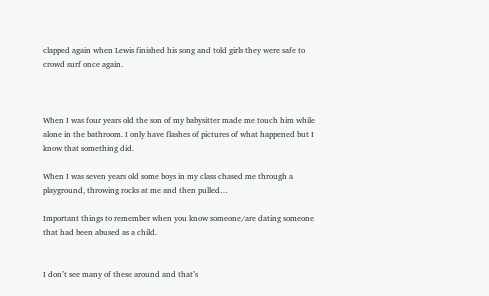clapped again when Lewis finished his song and told girls they were safe to crowd surf once again.



When I was four years old the son of my babysitter made me touch him while alone in the bathroom. I only have flashes of pictures of what happened but I know that something did.

When I was seven years old some boys in my class chased me through a playground, throwing rocks at me and then pulled…

Important things to remember when you know someone/are dating someone that had been abused as a child.


I don’t see many of these around and that’s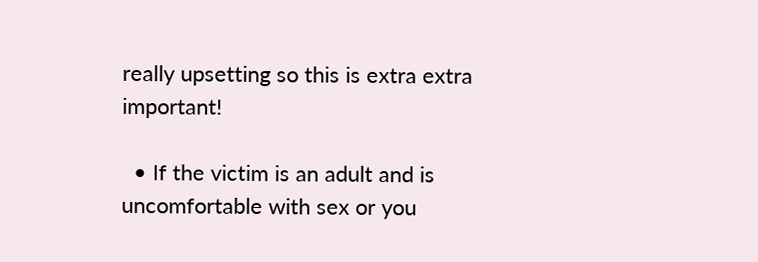really upsetting so this is extra extra important!

  • If the victim is an adult and is uncomfortable with sex or you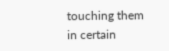touching them in certain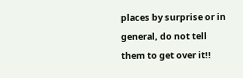places by surprise or in general, do not tell them to get over it!!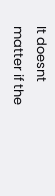It doesnt matter if the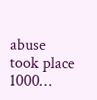abuse took place 1000…